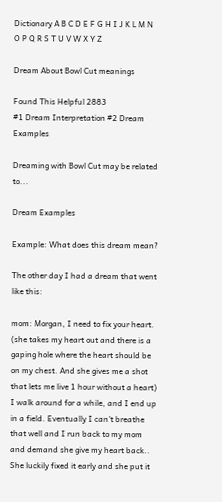Dictionary A B C D E F G H I J K L M N O P Q R S T U V W X Y Z

Dream About Bowl Cut meanings

Found This Helpful 2883
#1 Dream Interpretation #2 Dream Examples

Dreaming with Bowl Cut may be related to...

Dream Examples

Example: What does this dream mean?

The other day I had a dream that went like this:

mom: Morgan, I need to fix your heart.
(she takes my heart out and there is a gaping hole where the heart should be on my chest. And she gives me a shot that lets me live 1 hour without a heart)
I walk around for a while, and I end up in a field. Eventually I can't breathe that well and I run back to my mom and demand she give my heart back.. She luckily fixed it early and she put it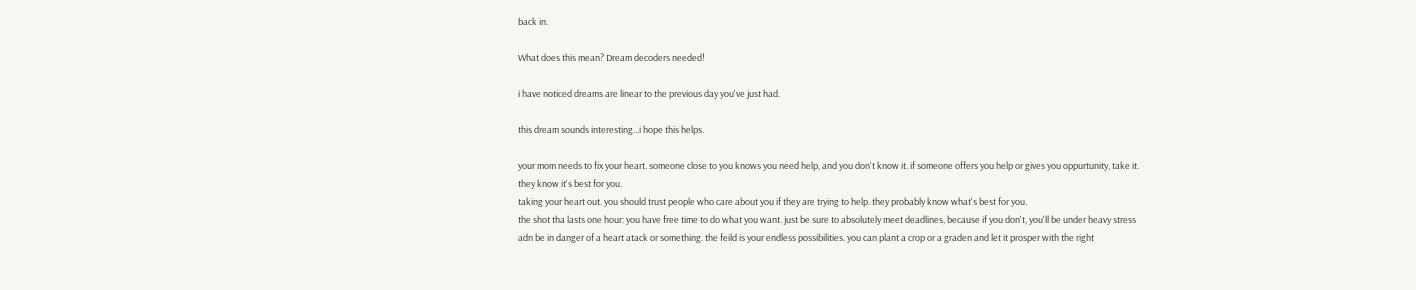back in.

What does this mean? Dream decoders needed!

i have noticed dreams are linear to the previous day you've just had.

this dream sounds interesting...i hope this helps.

your mom needs to fix your heart. someone close to you knows you need help, and you don't know it. if someone offers you help or gives you oppurtunity, take it. they know it's best for you.
taking your heart out. you should trust people who care about you if they are trying to help. they probably know what's best for you.
the shot tha lasts one hour: you have free time to do what you want. just be sure to absolutely meet deadlines, because if you don't, you'll be under heavy stress adn be in danger of a heart atack or something. the feild is your endless possibilities. you can plant a crop or a graden and let it prosper with the right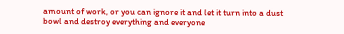amount of work, or you can ignore it and let it turn into a dust bowl and destroy everything and everyone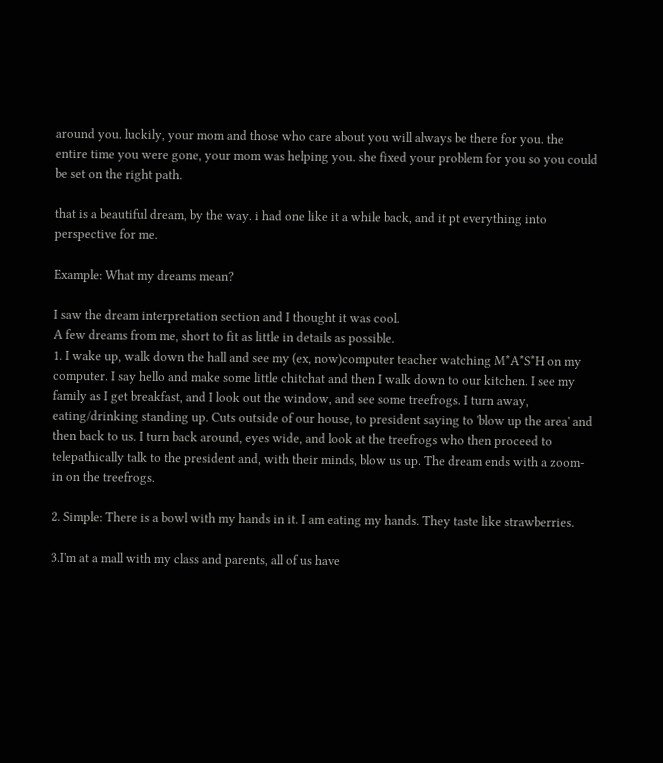around you. luckily, your mom and those who care about you will always be there for you. the entire time you were gone, your mom was helping you. she fixed your problem for you so you could be set on the right path.

that is a beautiful dream, by the way. i had one like it a while back, and it pt everything into perspective for me.

Example: What my dreams mean?

I saw the dream interpretation section and I thought it was cool.
A few dreams from me, short to fit as little in details as possible.
1. I wake up, walk down the hall and see my (ex, now)computer teacher watching M*A*S*H on my computer. I say hello and make some little chitchat and then I walk down to our kitchen. I see my family as I get breakfast, and I look out the window, and see some treefrogs. I turn away, eating/drinking standing up. Cuts outside of our house, to president saying to 'blow up the area' and then back to us. I turn back around, eyes wide, and look at the treefrogs who then proceed to telepathically talk to the president and, with their minds, blow us up. The dream ends with a zoom-in on the treefrogs.

2. Simple: There is a bowl with my hands in it. I am eating my hands. They taste like strawberries.

3.I'm at a mall with my class and parents, all of us have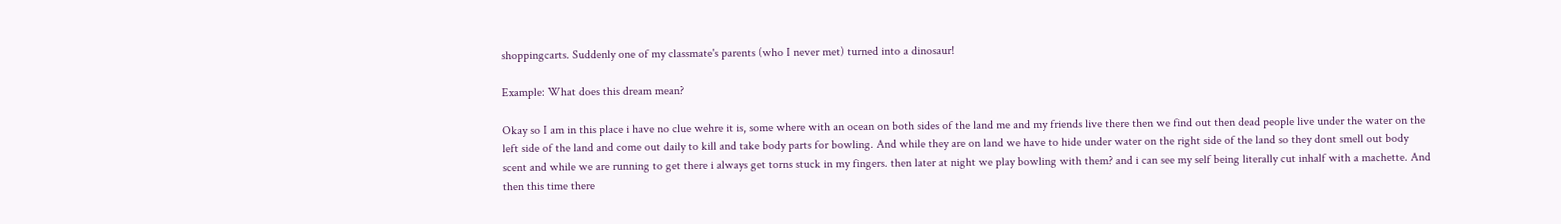shoppingcarts. Suddenly one of my classmate's parents (who I never met) turned into a dinosaur!

Example: What does this dream mean?

Okay so I am in this place i have no clue wehre it is, some where with an ocean on both sides of the land me and my friends live there then we find out then dead people live under the water on the left side of the land and come out daily to kill and take body parts for bowling. And while they are on land we have to hide under water on the right side of the land so they dont smell out body scent and while we are running to get there i always get torns stuck in my fingers. then later at night we play bowling with them? and i can see my self being literally cut inhalf with a machette. And then this time there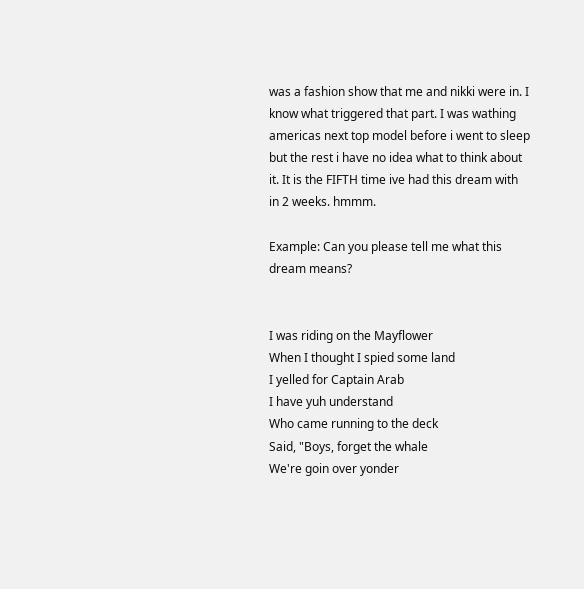was a fashion show that me and nikki were in. I know what triggered that part. I was wathing americas next top model before i went to sleep but the rest i have no idea what to think about it. It is the FIFTH time ive had this dream with in 2 weeks. hmmm.

Example: Can you please tell me what this dream means?


I was riding on the Mayflower
When I thought I spied some land
I yelled for Captain Arab
I have yuh understand
Who came running to the deck
Said, "Boys, forget the whale
We're goin over yonder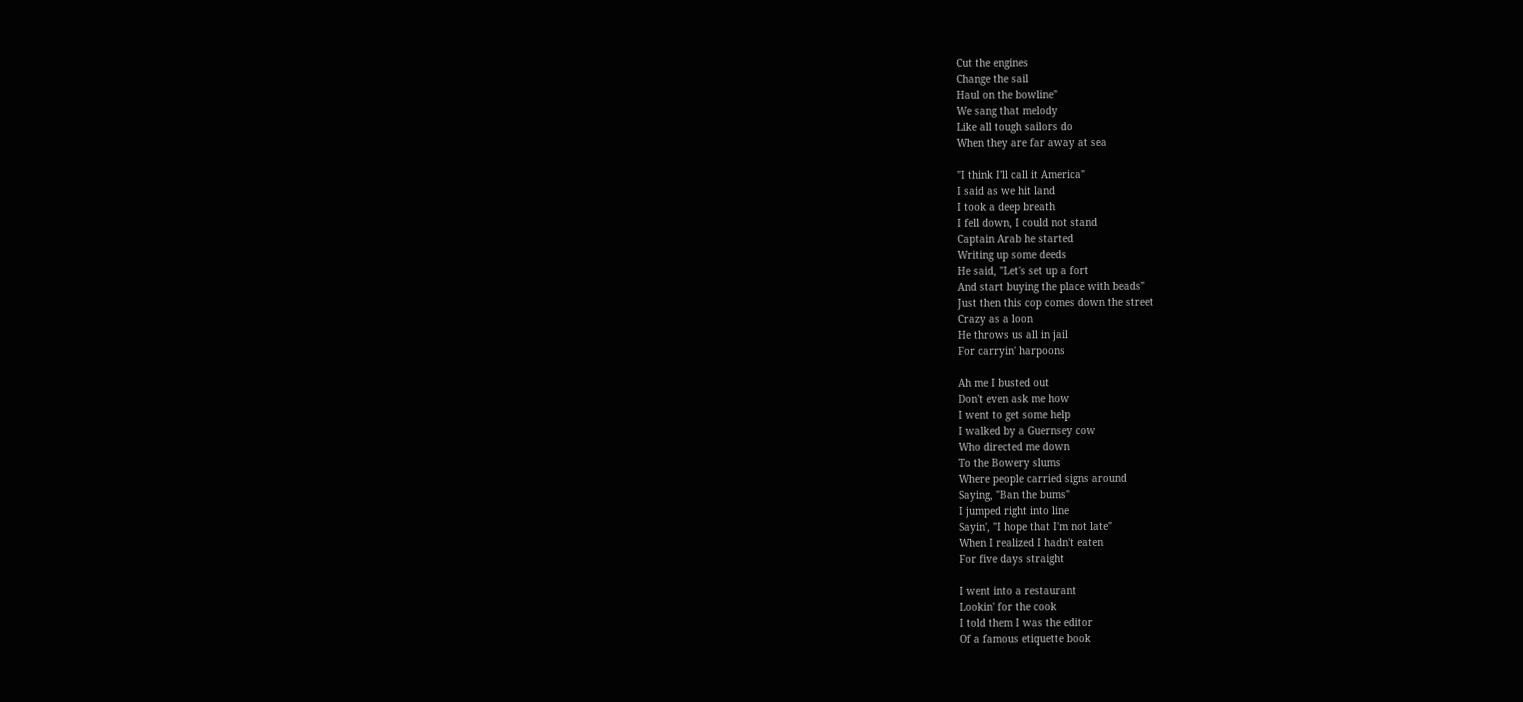Cut the engines
Change the sail
Haul on the bowline"
We sang that melody
Like all tough sailors do
When they are far away at sea

"I think I'll call it America"
I said as we hit land
I took a deep breath
I fell down, I could not stand
Captain Arab he started
Writing up some deeds
He said, "Let's set up a fort
And start buying the place with beads"
Just then this cop comes down the street
Crazy as a loon
He throws us all in jail
For carryin' harpoons

Ah me I busted out
Don't even ask me how
I went to get some help
I walked by a Guernsey cow
Who directed me down
To the Bowery slums
Where people carried signs around
Saying, "Ban the bums"
I jumped right into line
Sayin', "I hope that I'm not late"
When I realized I hadn't eaten
For five days straight

I went into a restaurant
Lookin' for the cook
I told them I was the editor
Of a famous etiquette book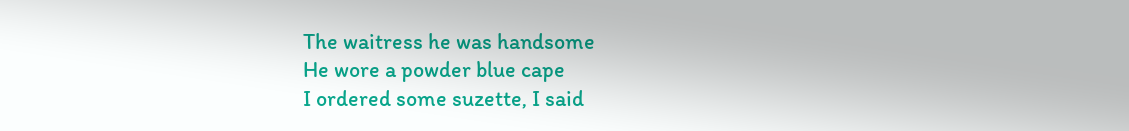The waitress he was handsome
He wore a powder blue cape
I ordered some suzette, I said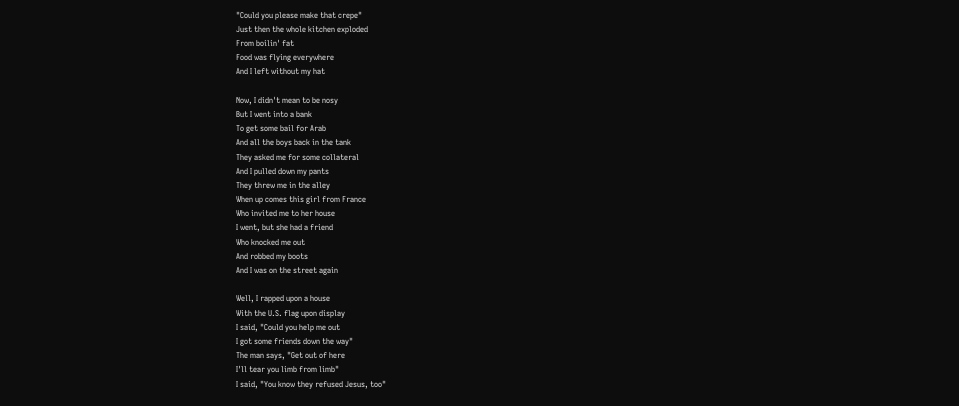"Could you please make that crepe"
Just then the whole kitchen exploded
From boilin' fat
Food was flying everywhere
And I left without my hat

Now, I didn't mean to be nosy
But I went into a bank
To get some bail for Arab
And all the boys back in the tank
They asked me for some collateral
And I pulled down my pants
They threw me in the alley
When up comes this girl from France
Who invited me to her house
I went, but she had a friend
Who knocked me out
And robbed my boots
And I was on the street again

Well, I rapped upon a house
With the U.S. flag upon display
I said, "Could you help me out
I got some friends down the way"
The man says, "Get out of here
I'll tear you limb from limb"
I said, "You know they refused Jesus, too"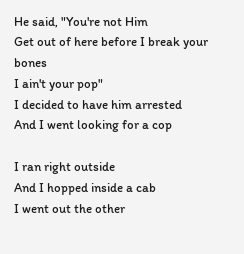He said, "You're not Him
Get out of here before I break your bones
I ain't your pop"
I decided to have him arrested
And I went looking for a cop

I ran right outside
And I hopped inside a cab
I went out the other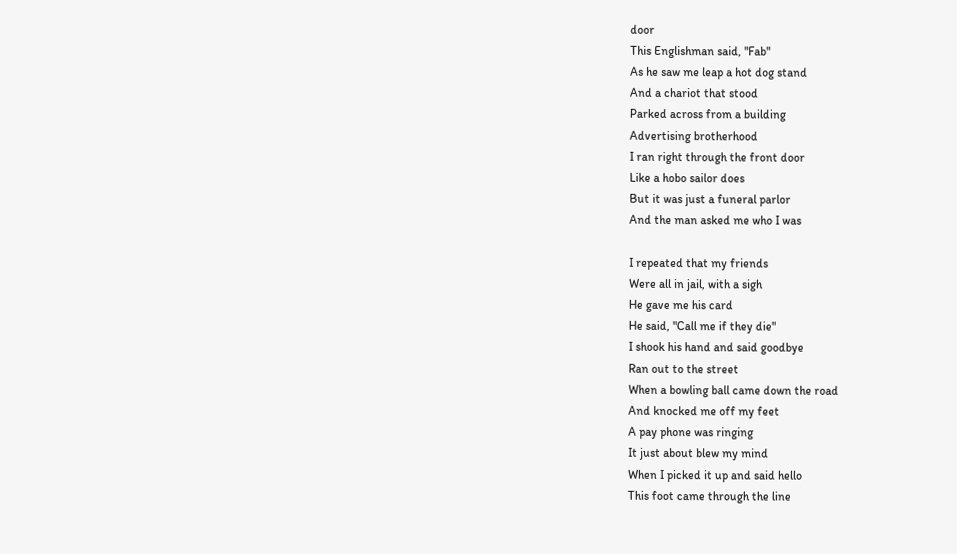door
This Englishman said, "Fab"
As he saw me leap a hot dog stand
And a chariot that stood
Parked across from a building
Advertising brotherhood
I ran right through the front door
Like a hobo sailor does
But it was just a funeral parlor
And the man asked me who I was

I repeated that my friends
Were all in jail, with a sigh
He gave me his card
He said, "Call me if they die"
I shook his hand and said goodbye
Ran out to the street
When a bowling ball came down the road
And knocked me off my feet
A pay phone was ringing
It just about blew my mind
When I picked it up and said hello
This foot came through the line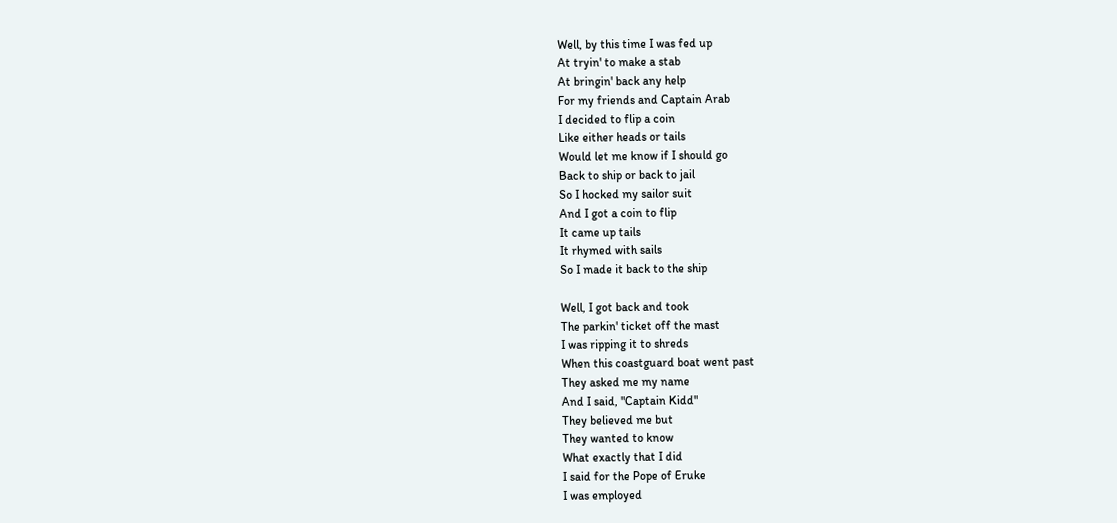Well, by this time I was fed up
At tryin' to make a stab
At bringin' back any help
For my friends and Captain Arab
I decided to flip a coin
Like either heads or tails
Would let me know if I should go
Back to ship or back to jail
So I hocked my sailor suit
And I got a coin to flip
It came up tails
It rhymed with sails
So I made it back to the ship

Well, I got back and took
The parkin' ticket off the mast
I was ripping it to shreds
When this coastguard boat went past
They asked me my name
And I said, "Captain Kidd"
They believed me but
They wanted to know
What exactly that I did
I said for the Pope of Eruke
I was employed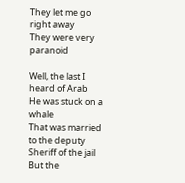They let me go right away
They were very paranoid

Well, the last I heard of Arab
He was stuck on a whale
That was married to the deputy
Sheriff of the jail
But the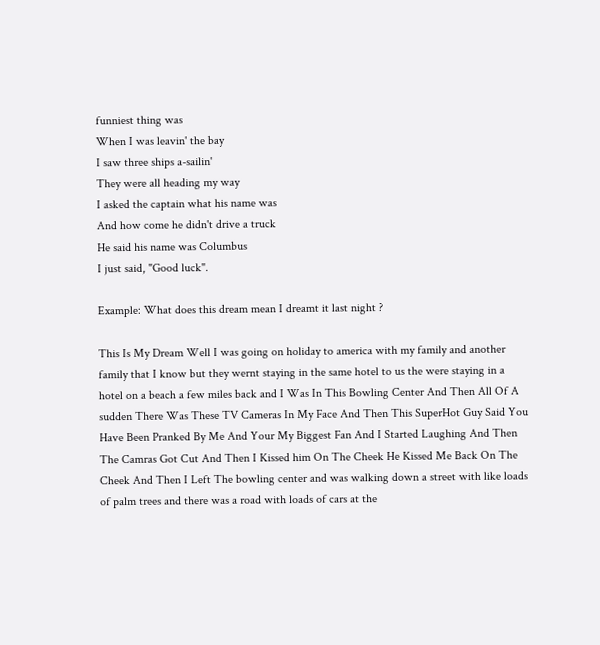funniest thing was
When I was leavin' the bay
I saw three ships a-sailin'
They were all heading my way
I asked the captain what his name was
And how come he didn't drive a truck
He said his name was Columbus
I just said, "Good luck".

Example: What does this dream mean I dreamt it last night ?

This Is My Dream Well I was going on holiday to america with my family and another family that I know but they wernt staying in the same hotel to us the were staying in a hotel on a beach a few miles back and I Was In This Bowling Center And Then All Of A sudden There Was These TV Cameras In My Face And Then This SuperHot Guy Said You Have Been Pranked By Me And Your My Biggest Fan And I Started Laughing And Then The Camras Got Cut And Then I Kissed him On The Cheek He Kissed Me Back On The Cheek And Then I Left The bowling center and was walking down a street with like loads of palm trees and there was a road with loads of cars at the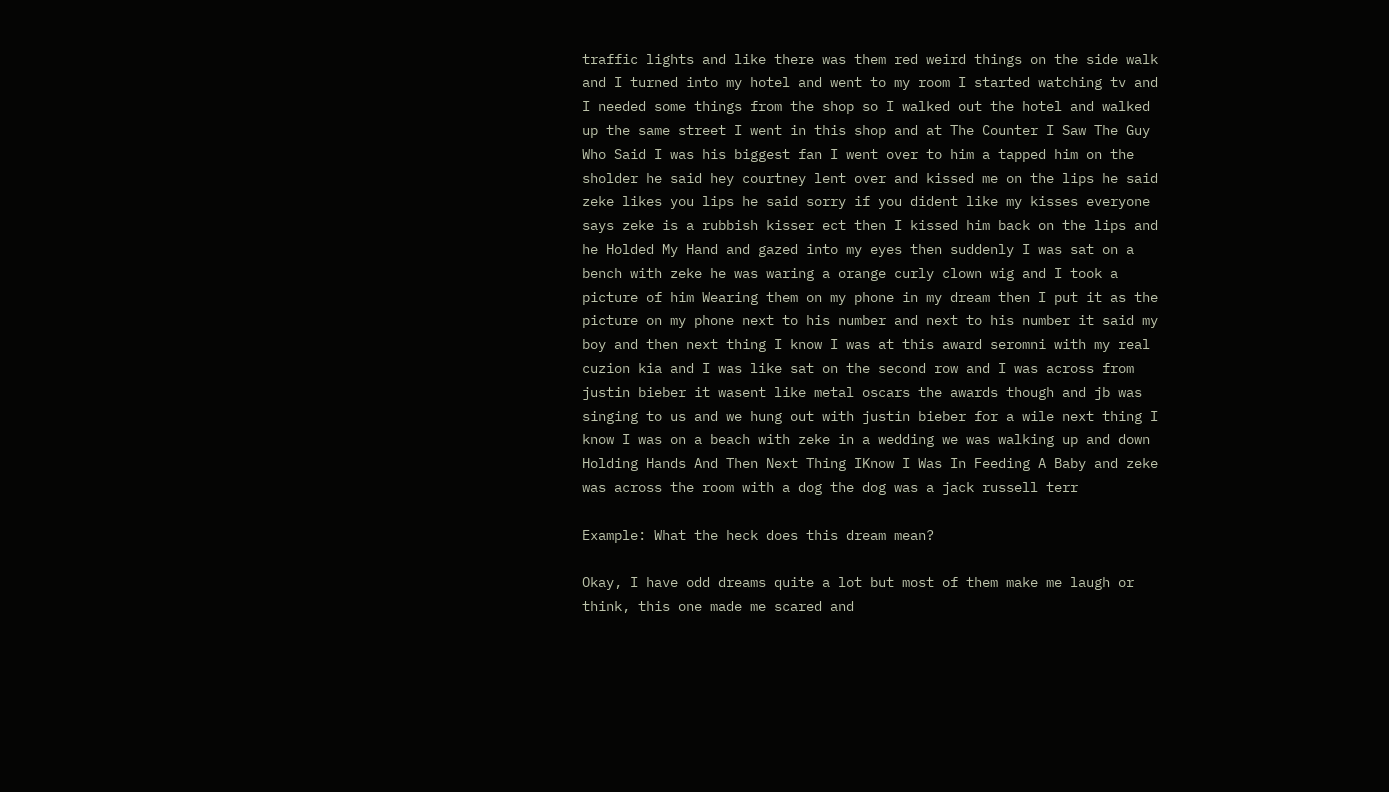traffic lights and like there was them red weird things on the side walk and I turned into my hotel and went to my room I started watching tv and I needed some things from the shop so I walked out the hotel and walked up the same street I went in this shop and at The Counter I Saw The Guy Who Said I was his biggest fan I went over to him a tapped him on the sholder he said hey courtney lent over and kissed me on the lips he said zeke likes you lips he said sorry if you dident like my kisses everyone says zeke is a rubbish kisser ect then I kissed him back on the lips and he Holded My Hand and gazed into my eyes then suddenly I was sat on a bench with zeke he was waring a orange curly clown wig and I took a picture of him Wearing them on my phone in my dream then I put it as the picture on my phone next to his number and next to his number it said my boy and then next thing I know I was at this award seromni with my real cuzion kia and I was like sat on the second row and I was across from justin bieber it wasent like metal oscars the awards though and jb was singing to us and we hung out with justin bieber for a wile next thing I know I was on a beach with zeke in a wedding we was walking up and down Holding Hands And Then Next Thing IKnow I Was In Feeding A Baby and zeke was across the room with a dog the dog was a jack russell terr

Example: What the heck does this dream mean?

Okay, I have odd dreams quite a lot but most of them make me laugh or think, this one made me scared and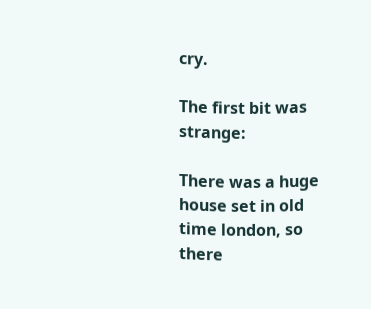cry.

The first bit was strange:

There was a huge house set in old time london, so there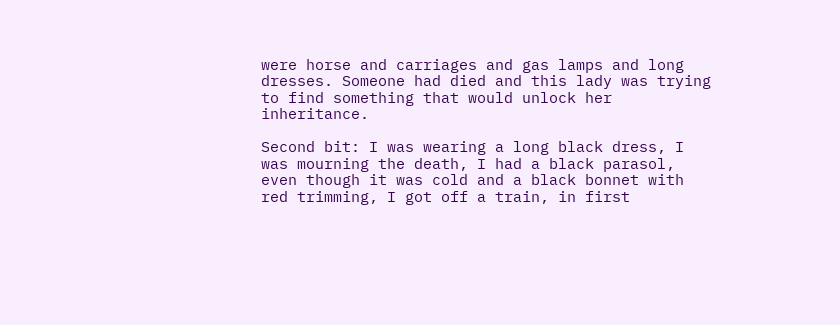were horse and carriages and gas lamps and long dresses. Someone had died and this lady was trying to find something that would unlock her inheritance.

Second bit: I was wearing a long black dress, I was mourning the death, I had a black parasol, even though it was cold and a black bonnet with red trimming, I got off a train, in first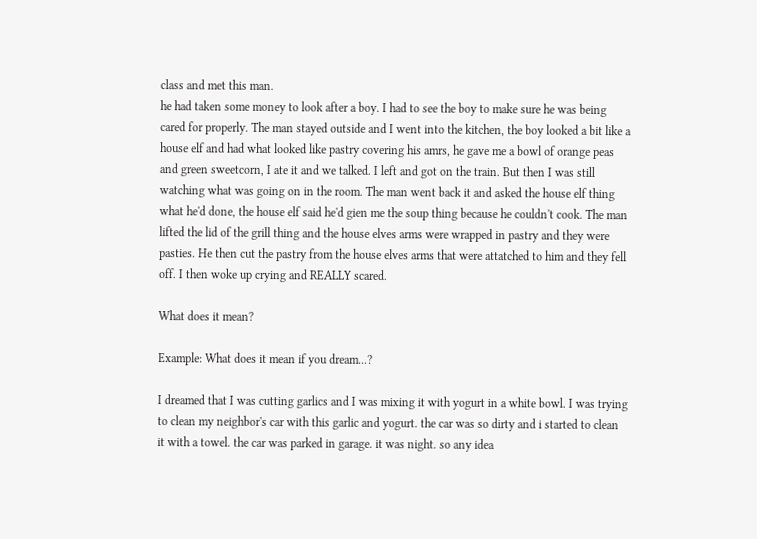class and met this man.
he had taken some money to look after a boy. I had to see the boy to make sure he was being cared for properly. The man stayed outside and I went into the kitchen, the boy looked a bit like a house elf and had what looked like pastry covering his amrs, he gave me a bowl of orange peas and green sweetcorn, I ate it and we talked. I left and got on the train. But then I was still watching what was going on in the room. The man went back it and asked the house elf thing what he'd done, the house elf said he'd gien me the soup thing because he couldn't cook. The man lifted the lid of the grill thing and the house elves arms were wrapped in pastry and they were pasties. He then cut the pastry from the house elves arms that were attatched to him and they fell off. I then woke up crying and REALLY scared.

What does it mean?

Example: What does it mean if you dream...?

I dreamed that I was cutting garlics and I was mixing it with yogurt in a white bowl. I was trying to clean my neighbor's car with this garlic and yogurt. the car was so dirty and i started to clean it with a towel. the car was parked in garage. it was night. so any idea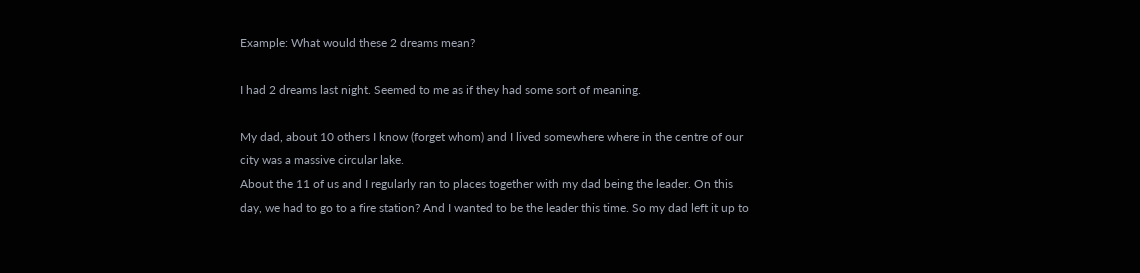Example: What would these 2 dreams mean?

I had 2 dreams last night. Seemed to me as if they had some sort of meaning.

My dad, about 10 others I know (forget whom) and I lived somewhere where in the centre of our city was a massive circular lake.
About the 11 of us and I regularly ran to places together with my dad being the leader. On this day, we had to go to a fire station? And I wanted to be the leader this time. So my dad left it up to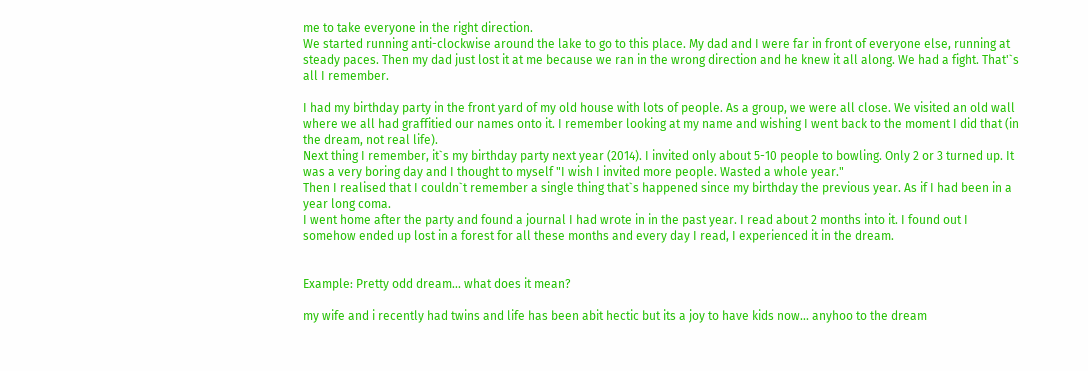me to take everyone in the right direction.
We started running anti-clockwise around the lake to go to this place. My dad and I were far in front of everyone else, running at steady paces. Then my dad just lost it at me because we ran in the wrong direction and he knew it all along. We had a fight. That'`s all I remember.

I had my birthday party in the front yard of my old house with lots of people. As a group, we were all close. We visited an old wall where we all had graffitied our names onto it. I remember looking at my name and wishing I went back to the moment I did that (in the dream, not real life).
Next thing I remember, it`s my birthday party next year (2014). I invited only about 5-10 people to bowling. Only 2 or 3 turned up. It was a very boring day and I thought to myself "I wish I invited more people. Wasted a whole year."
Then I realised that I couldn`t remember a single thing that`s happened since my birthday the previous year. As if I had been in a year long coma.
I went home after the party and found a journal I had wrote in in the past year. I read about 2 months into it. I found out I somehow ended up lost in a forest for all these months and every day I read, I experienced it in the dream.


Example: Pretty odd dream... what does it mean?

my wife and i recently had twins and life has been abit hectic but its a joy to have kids now... anyhoo to the dream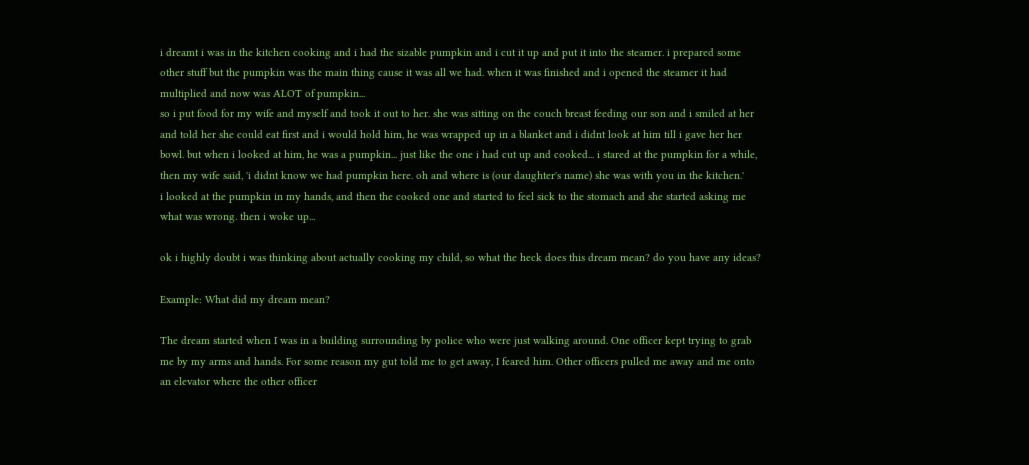i dreamt i was in the kitchen cooking and i had the sizable pumpkin and i cut it up and put it into the steamer. i prepared some other stuff but the pumpkin was the main thing cause it was all we had. when it was finished and i opened the steamer it had multiplied and now was ALOT of pumpkin...
so i put food for my wife and myself and took it out to her. she was sitting on the couch breast feeding our son and i smiled at her and told her she could eat first and i would hold him, he was wrapped up in a blanket and i didnt look at him till i gave her her bowl. but when i looked at him, he was a pumpkin... just like the one i had cut up and cooked... i stared at the pumpkin for a while, then my wife said, 'i didnt know we had pumpkin here. oh and where is (our daughter's name) she was with you in the kitchen.'
i looked at the pumpkin in my hands, and then the cooked one and started to feel sick to the stomach and she started asking me what was wrong. then i woke up...

ok i highly doubt i was thinking about actually cooking my child, so what the heck does this dream mean? do you have any ideas?

Example: What did my dream mean?

The dream started when I was in a building surrounding by police who were just walking around. One officer kept trying to grab me by my arms and hands. For some reason my gut told me to get away, I feared him. Other officers pulled me away and me onto an elevator where the other officer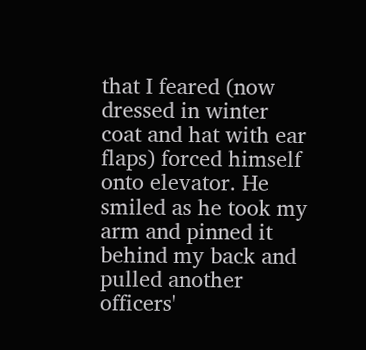that I feared (now dressed in winter coat and hat with ear flaps) forced himself onto elevator. He smiled as he took my arm and pinned it behind my back and pulled another officers'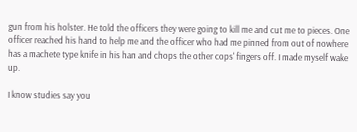gun from his holster. He told the officers they were going to kill me and cut me to pieces. One officer reached his hand to help me and the officer who had me pinned from out of nowhere has a machete type knife in his han and chops the other cops' fingers off. I made myself wake up.

I know studies say you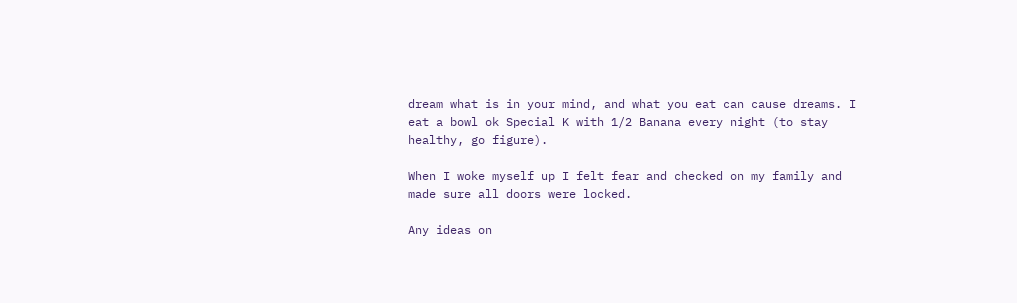dream what is in your mind, and what you eat can cause dreams. I eat a bowl ok Special K with 1/2 Banana every night (to stay healthy, go figure).

When I woke myself up I felt fear and checked on my family and made sure all doors were locked.

Any ideas on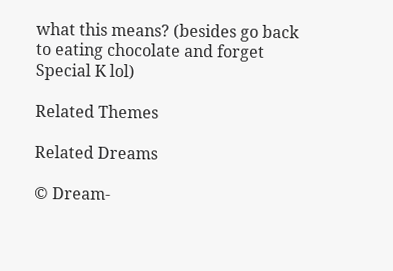what this means? (besides go back to eating chocolate and forget Special K lol)

Related Themes

Related Dreams

© Dream-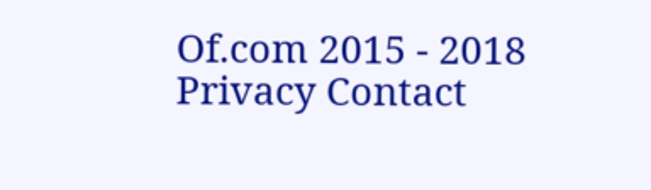Of.com 2015 - 2018 Privacy Contact